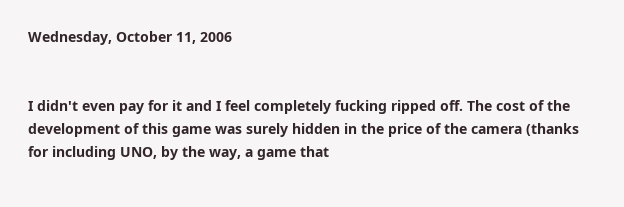Wednesday, October 11, 2006


I didn't even pay for it and I feel completely fucking ripped off. The cost of the development of this game was surely hidden in the price of the camera (thanks for including UNO, by the way, a game that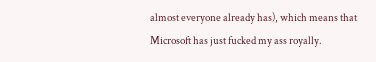almost everyone already has), which means that Microsoft has just fucked my ass royally.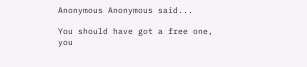Anonymous Anonymous said...

You should have got a free one, you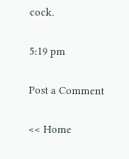cock.

5:19 pm

Post a Comment

<< Home